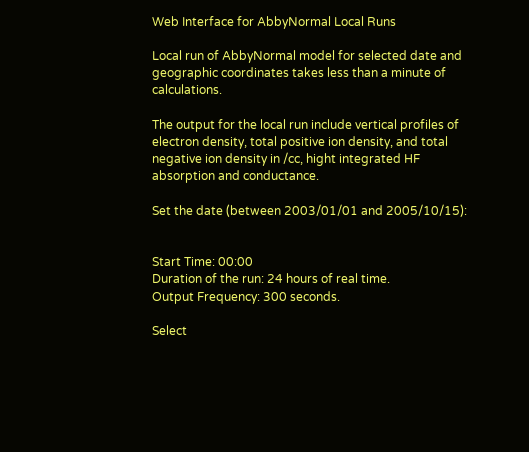Web Interface for AbbyNormal Local Runs

Local run of AbbyNormal model for selected date and geographic coordinates takes less than a minute of calculations.

The output for the local run include vertical profiles of electron density, total positive ion density, and total negative ion density in /cc, hight integrated HF absorption and conductance.

Set the date (between 2003/01/01 and 2005/10/15):


Start Time: 00:00
Duration of the run: 24 hours of real time.
Output Frequency: 300 seconds.

Select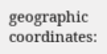geographic coordinates: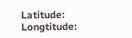Latitude:    Longtitude: